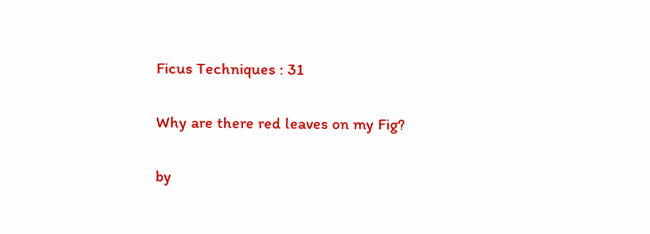Ficus Techniques : 31

Why are there red leaves on my Fig?

by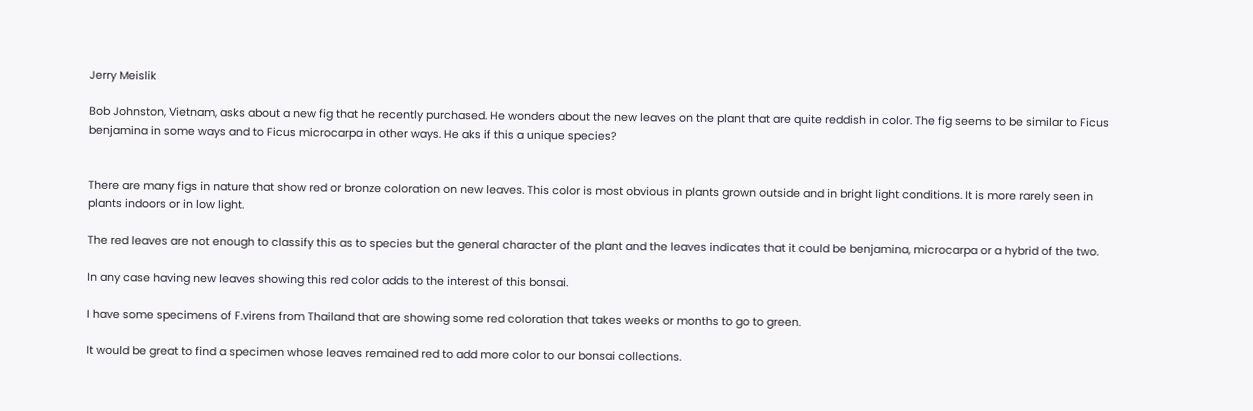Jerry Meislik

Bob Johnston, Vietnam, asks about a new fig that he recently purchased. He wonders about the new leaves on the plant that are quite reddish in color. The fig seems to be similar to Ficus benjamina in some ways and to Ficus microcarpa in other ways. He aks if this a unique species?


There are many figs in nature that show red or bronze coloration on new leaves. This color is most obvious in plants grown outside and in bright light conditions. It is more rarely seen in plants indoors or in low light.

The red leaves are not enough to classify this as to species but the general character of the plant and the leaves indicates that it could be benjamina, microcarpa or a hybrid of the two.

In any case having new leaves showing this red color adds to the interest of this bonsai.

I have some specimens of F.virens from Thailand that are showing some red coloration that takes weeks or months to go to green.

It would be great to find a specimen whose leaves remained red to add more color to our bonsai collections.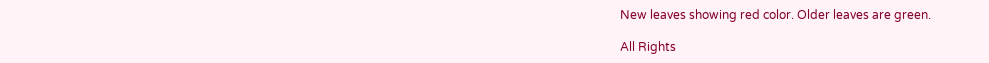New leaves showing red color. Older leaves are green.

All Rights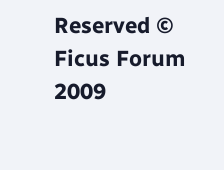Reserved © Ficus Forum 2009